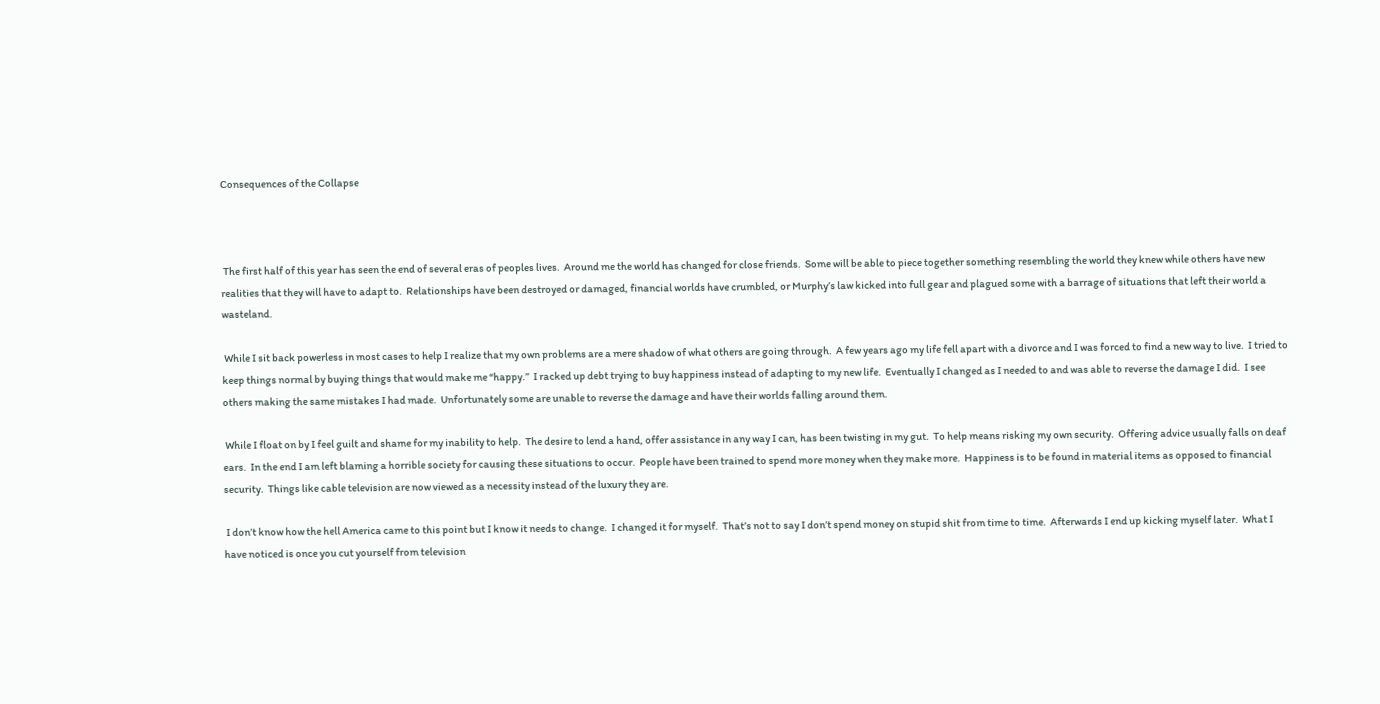Consequences of the Collapse



 The first half of this year has seen the end of several eras of peoples lives.  Around me the world has changed for close friends.  Some will be able to piece together something resembling the world they knew while others have new realities that they will have to adapt to.  Relationships have been destroyed or damaged, financial worlds have crumbled, or Murphy’s law kicked into full gear and plagued some with a barrage of situations that left their world a wasteland.

 While I sit back powerless in most cases to help I realize that my own problems are a mere shadow of what others are going through.  A few years ago my life fell apart with a divorce and I was forced to find a new way to live.  I tried to keep things normal by buying things that would make me “happy.”  I racked up debt trying to buy happiness instead of adapting to my new life.  Eventually I changed as I needed to and was able to reverse the damage I did.  I see others making the same mistakes I had made.  Unfortunately some are unable to reverse the damage and have their worlds falling around them.

 While I float on by I feel guilt and shame for my inability to help.  The desire to lend a hand, offer assistance in any way I can, has been twisting in my gut.  To help means risking my own security.  Offering advice usually falls on deaf ears.  In the end I am left blaming a horrible society for causing these situations to occur.  People have been trained to spend more money when they make more.  Happiness is to be found in material items as opposed to financial security.  Things like cable television are now viewed as a necessity instead of the luxury they are.

 I don’t know how the hell America came to this point but I know it needs to change.  I changed it for myself.  That’s not to say I don’t spend money on stupid shit from time to time.  Afterwards I end up kicking myself later.  What I have noticed is once you cut yourself from television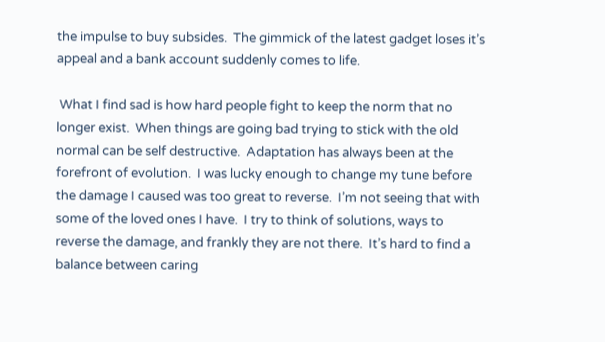the impulse to buy subsides.  The gimmick of the latest gadget loses it’s appeal and a bank account suddenly comes to life.

 What I find sad is how hard people fight to keep the norm that no longer exist.  When things are going bad trying to stick with the old normal can be self destructive.  Adaptation has always been at the forefront of evolution.  I was lucky enough to change my tune before the damage I caused was too great to reverse.  I’m not seeing that with some of the loved ones I have.  I try to think of solutions, ways to reverse the damage, and frankly they are not there.  It’s hard to find a balance between caring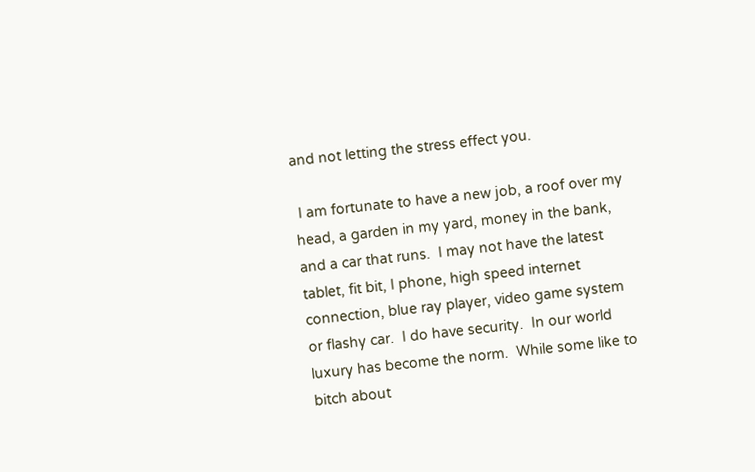and not letting the stress effect you.

 I am fortunate to have a new job, a roof over my head, a garden in my yard, money in the bank, and a car that runs.  I may not have the latest tablet, fit bit, I phone, high speed internet connection, blue ray player, video game system or flashy car.  I do have security.  In our world luxury has become the norm.  While some like to bitch about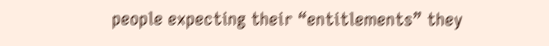people expecting their “entitlements” they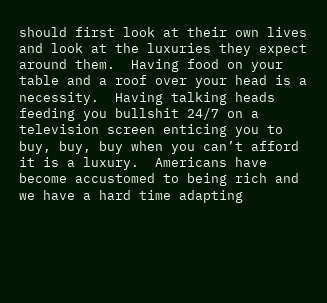should first look at their own lives and look at the luxuries they expect around them.  Having food on your table and a roof over your head is a necessity.  Having talking heads feeding you bullshit 24/7 on a television screen enticing you to buy, buy, buy when you can’t afford it is a luxury.  Americans have become accustomed to being rich and we have a hard time adapting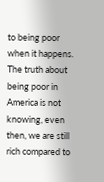to being poor when it happens.  The truth about being poor in America is not knowing, even then, we are still rich compared to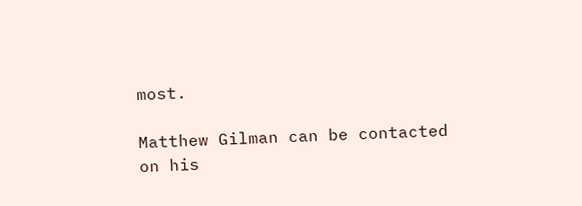most.

Matthew Gilman can be contacted on his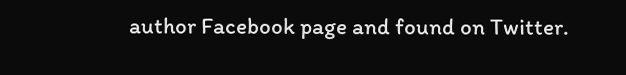author Facebook page and found on Twitter.